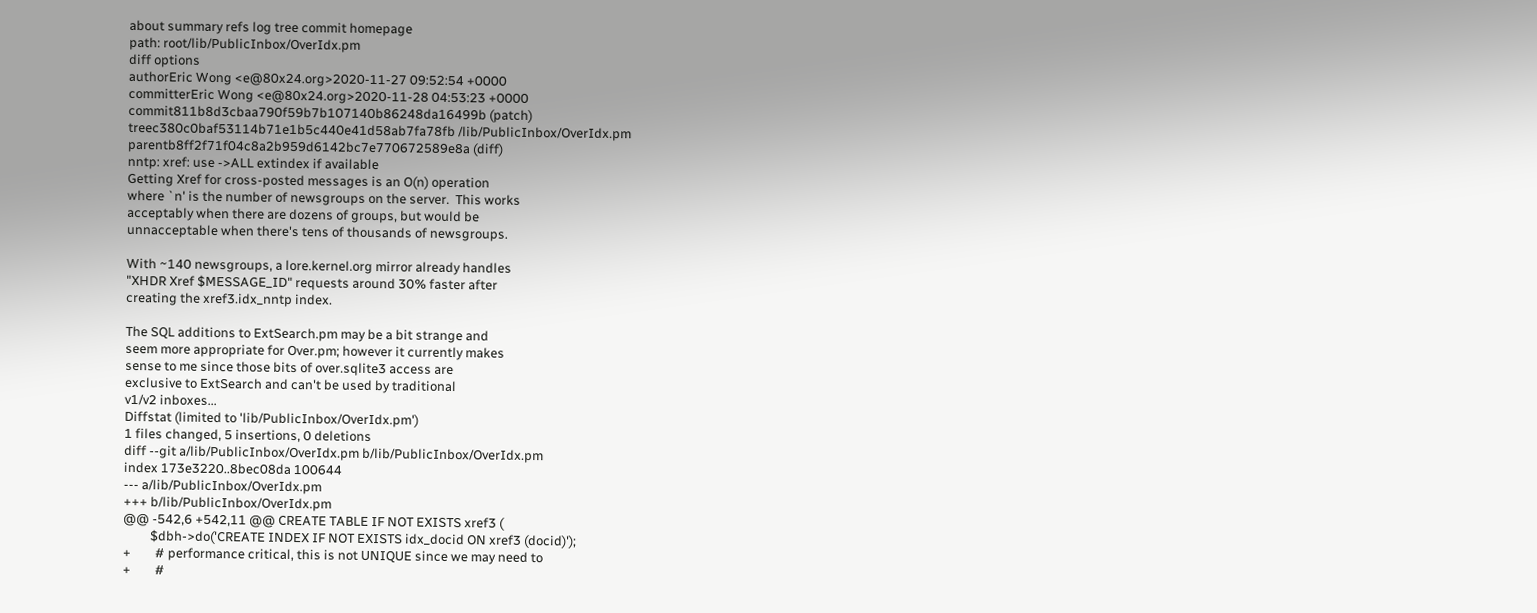about summary refs log tree commit homepage
path: root/lib/PublicInbox/OverIdx.pm
diff options
authorEric Wong <e@80x24.org>2020-11-27 09:52:54 +0000
committerEric Wong <e@80x24.org>2020-11-28 04:53:23 +0000
commit811b8d3cbaa790f59b7b107140b86248da16499b (patch)
treec380c0baf53114b71e1b5c440e41d58ab7fa78fb /lib/PublicInbox/OverIdx.pm
parentb8ff2f71f04c8a2b959d6142bc7e770672589e8a (diff)
nntp: xref: use ->ALL extindex if available
Getting Xref for cross-posted messages is an O(n) operation
where `n' is the number of newsgroups on the server.  This works
acceptably when there are dozens of groups, but would be
unnacceptable when there's tens of thousands of newsgroups.

With ~140 newsgroups, a lore.kernel.org mirror already handles
"XHDR Xref $MESSAGE_ID" requests around 30% faster after
creating the xref3.idx_nntp index.

The SQL additions to ExtSearch.pm may be a bit strange and
seem more appropriate for Over.pm; however it currently makes
sense to me since those bits of over.sqlite3 access are
exclusive to ExtSearch and can't be used by traditional
v1/v2 inboxes...
Diffstat (limited to 'lib/PublicInbox/OverIdx.pm')
1 files changed, 5 insertions, 0 deletions
diff --git a/lib/PublicInbox/OverIdx.pm b/lib/PublicInbox/OverIdx.pm
index 173e3220..8bec08da 100644
--- a/lib/PublicInbox/OverIdx.pm
+++ b/lib/PublicInbox/OverIdx.pm
@@ -542,6 +542,11 @@ CREATE TABLE IF NOT EXISTS xref3 (
         $dbh->do('CREATE INDEX IF NOT EXISTS idx_docid ON xref3 (docid)');
+        # performance critical, this is not UNIQUE since we may need to
+        #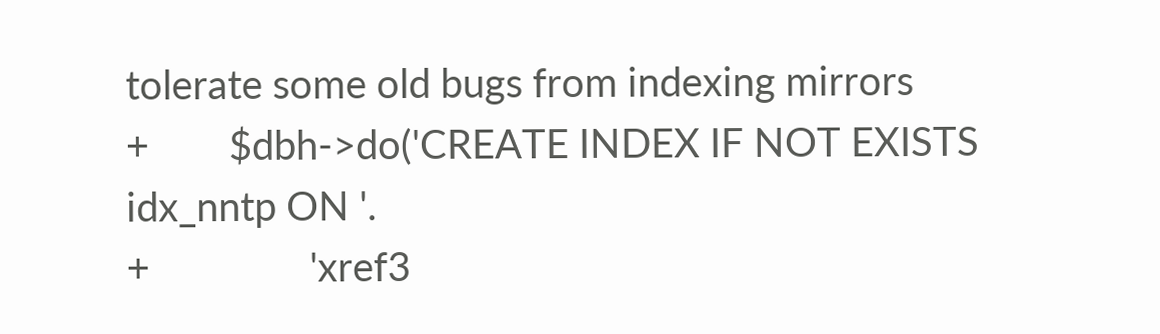tolerate some old bugs from indexing mirrors
+        $dbh->do('CREATE INDEX IF NOT EXISTS idx_nntp ON '.
+                'xref3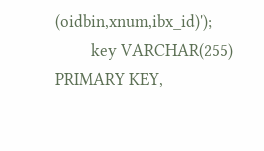(oidbin,xnum,ibx_id)');
         key VARCHAR(255) PRIMARY KEY,